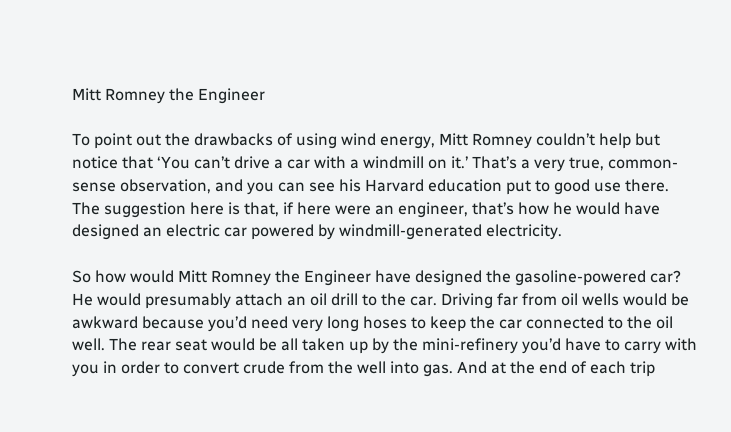Mitt Romney the Engineer

To point out the drawbacks of using wind energy, Mitt Romney couldn’t help but notice that ‘You can’t drive a car with a windmill on it.’ That’s a very true, common-sense observation, and you can see his Harvard education put to good use there. The suggestion here is that, if here were an engineer, that’s how he would have designed an electric car powered by windmill-generated electricity.

So how would Mitt Romney the Engineer have designed the gasoline-powered car? He would presumably attach an oil drill to the car. Driving far from oil wells would be awkward because you’d need very long hoses to keep the car connected to the oil well. The rear seat would be all taken up by the mini-refinery you’d have to carry with you in order to convert crude from the well into gas. And at the end of each trip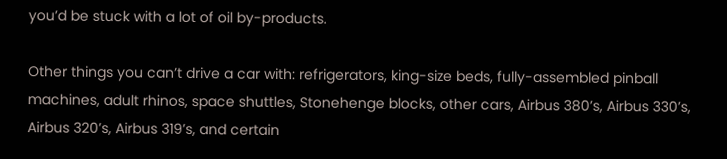you’d be stuck with a lot of oil by-products.

Other things you can’t drive a car with: refrigerators, king-size beds, fully-assembled pinball machines, adult rhinos, space shuttles, Stonehenge blocks, other cars, Airbus 380’s, Airbus 330’s, Airbus 320’s, Airbus 319’s, and certain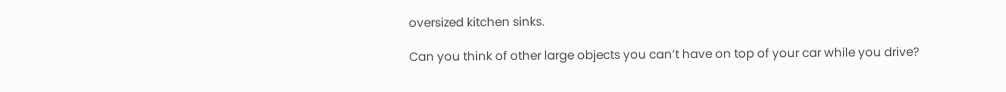oversized kitchen sinks.

Can you think of other large objects you can’t have on top of your car while you drive?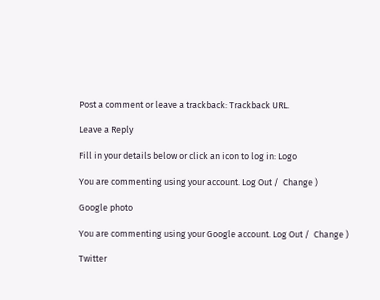Post a comment or leave a trackback: Trackback URL.

Leave a Reply

Fill in your details below or click an icon to log in: Logo

You are commenting using your account. Log Out /  Change )

Google photo

You are commenting using your Google account. Log Out /  Change )

Twitter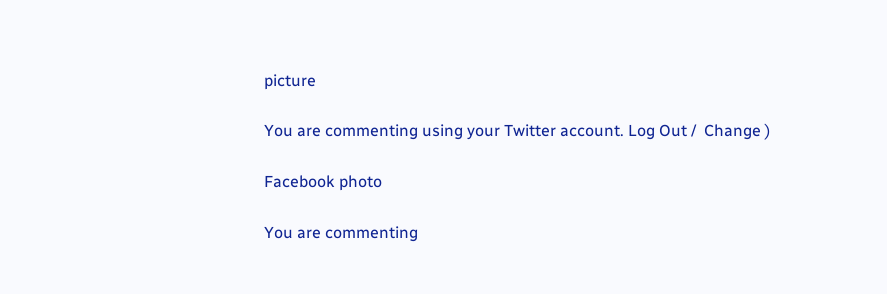picture

You are commenting using your Twitter account. Log Out /  Change )

Facebook photo

You are commenting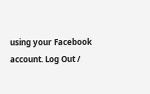using your Facebook account. Log Out /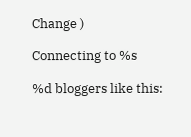Change )

Connecting to %s

%d bloggers like this: